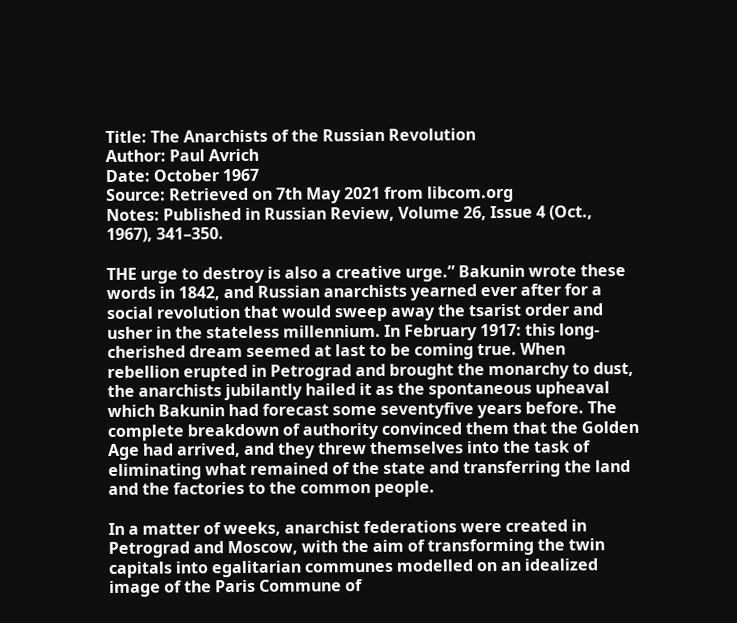Title: The Anarchists of the Russian Revolution
Author: Paul Avrich
Date: October 1967
Source: Retrieved on 7th May 2021 from libcom.org
Notes: Published in Russian Review, Volume 26, Issue 4 (Oct., 1967), 341–350.

THE urge to destroy is also a creative urge.” Bakunin wrote these words in 1842, and Russian anarchists yearned ever after for a social revolution that would sweep away the tsarist order and usher in the stateless millennium. In February 1917: this long-cherished dream seemed at last to be coming true. When rebellion erupted in Petrograd and brought the monarchy to dust, the anarchists jubilantly hailed it as the spontaneous upheaval which Bakunin had forecast some seventyfive years before. The complete breakdown of authority convinced them that the Golden Age had arrived, and they threw themselves into the task of eliminating what remained of the state and transferring the land and the factories to the common people.

In a matter of weeks, anarchist federations were created in Petrograd and Moscow, with the aim of transforming the twin capitals into egalitarian communes modelled on an idealized image of the Paris Commune of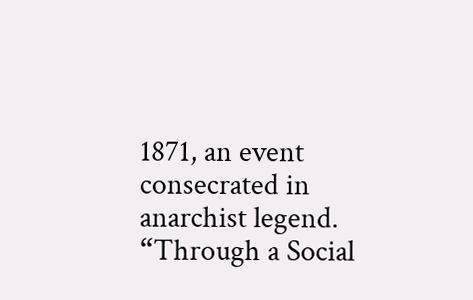1871, an event consecrated in anarchist legend. “Through a Social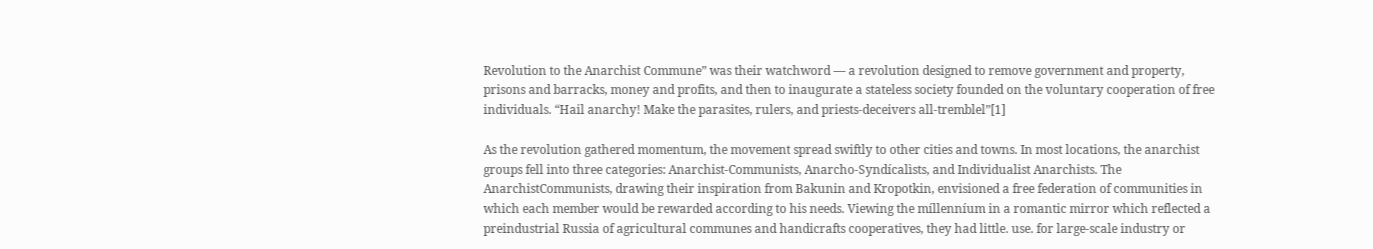Revolution to the Anarchist Commune” was their watchword — a revolution designed to remove government and property, prisons and barracks, money and profits, and then to inaugurate a stateless society founded on the voluntary cooperation of free individuals. “Hail anarchy! Make the parasites, rulers, and priests-deceivers all-tremblel”[1]

As the revolution gathered momentum, the movement spread swiftly to other cities and towns. In most locations, the anarchist groups fell into three categories: Anarchist-Communists, Anarcho-Syndícalìsts, and Individualist Anarchists. The AnarchistCommunists, drawing their inspiration from Bakunin and Kropotkin, envisioned a free federation of communities in which each member would be rewarded according to his needs. Viewing the míllenníum in a romantic mirror which reflected a preindustrial Russia of agricultural communes and handicrafts cooperatives, they had little. use. for large-scale industry or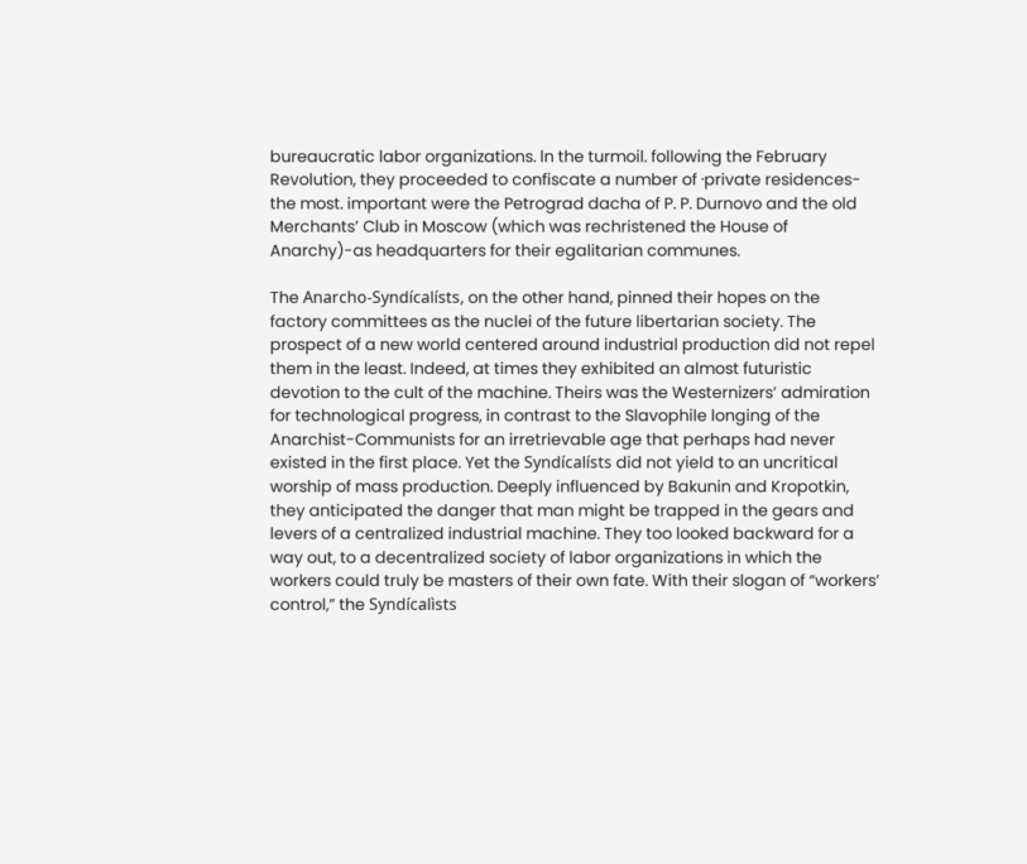bureaucratic labor organizations. ln the turmoil. following the February Revolution, they proceeded to confiscate a number of ·private residences-the most. important were the Petrograd dacha of P. P. Durnovo and the old Merchants’ Club in Moscow (which was rechristened the House of Anarchy)-as headquarters for their egalitarian communes.

The Anarcho-Syndícalísts, on the other hand, pinned their hopes on the factory committees as the nuclei of the future libertarian society. The prospect of a new world centered around industrial production did not repel them in the least. Indeed, at times they exhibited an almost futuristic devotion to the cult of the machine. Theirs was the Westernizers’ admiration for technological progress, in contrast to the Slavophile longing of the Anarchist-Communists for an irretrievable age that perhaps had never existed in the first place. Yet the Syndícalísts did not yield to an uncritical worship of mass production. Deeply influenced by Bakunin and Kropotkin, they anticipated the danger that man might be trapped in the gears and levers of a centralized industrial machine. They too looked backward for a way out, to a decentralized society of labor organizations in which the workers could truly be masters of their own fate. With their slogan of “workers’ control,” the Syndícalìsts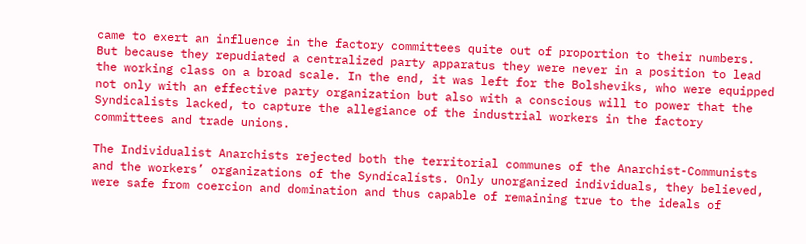came to exert an influence in the factory committees quite out of proportion to their numbers. But because they repudiated a centralized party apparatus they were never in a position to lead the working class on a broad scale. In the end, it was left for the Bolsheviks, who were equipped not only with an effective party organization but also with a conscious will to power that the Syndicalists lacked, to capture the allegiance of the industrial workers in the factory committees and trade unions.

The Individualist Anarchists rejected both the territorial communes of the Anarchist-Communists and the workers’ organizations of the Syndícalísts. Only unorganized individuals, they believed, were safe from coercion and domination and thus capable of remaining true to the ideals of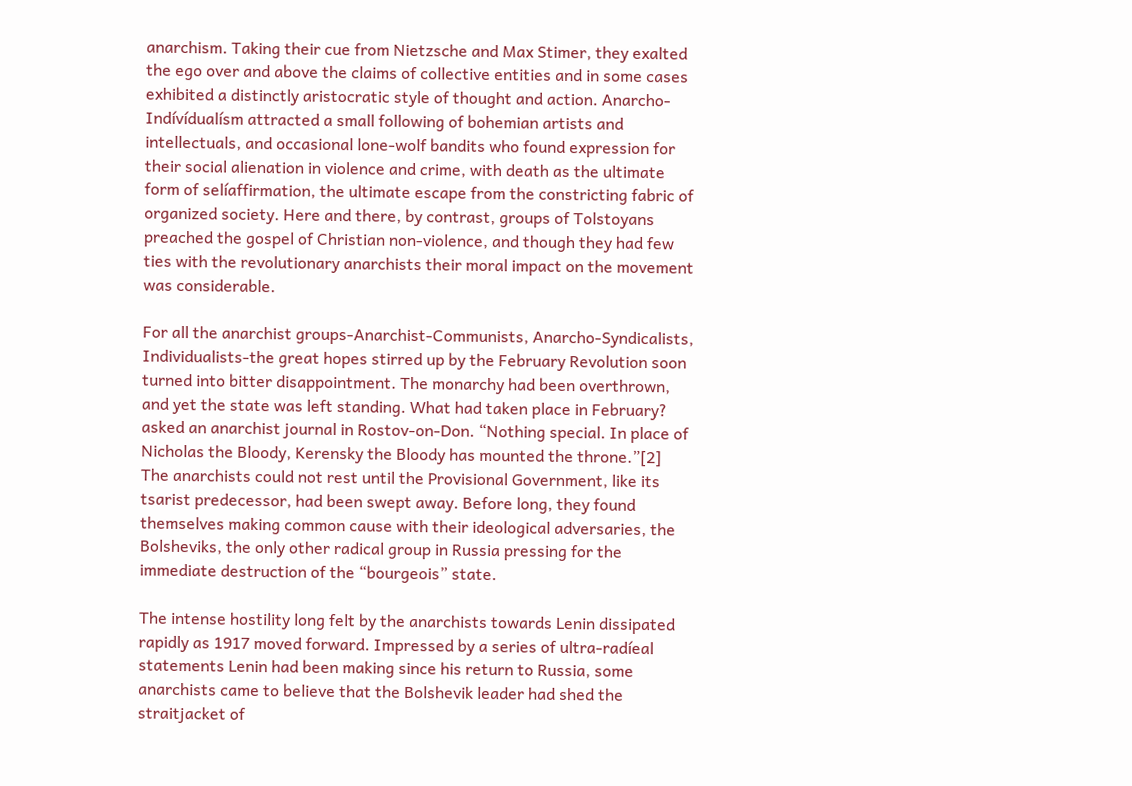anarchism. Taking their cue from Nietzsche and Max Stimer, they exalted the ego over and above the claims of collective entities and in some cases exhibited a distinctly aristocratic style of thought and action. Anarcho-Indívídualísm attracted a small following of bohemian artists and intellectuals, and occasional lone-wolf bandits who found expression for their social alienation in violence and crime, with death as the ultimate form of selíaffirmation, the ultimate escape from the constricting fabric of organized society. Here and there, by contrast, groups of Tolstoyans preached the gospel of Christian non-violence, and though they had few ties with the revolutionary anarchists their moral impact on the movement was considerable.

For all the anarchist groups-Anarchist-Communists, Anarcho-Syndicalists, Individualists-the great hopes stirred up by the February Revolution soon turned into bitter disappointment. The monarchy had been overthrown, and yet the state was left standing. What had taken place in February? asked an anarchist journal in Rostov-on-Don. “Nothing special. In place of Nicholas the Bloody, Kerensky the Bloody has mounted the throne.”[2] The anarchists could not rest until the Provisional Government, like its tsarist predecessor, had been swept away. Before long, they found themselves making common cause with their ideological adversaries, the Bolsheviks, the only other radical group in Russia pressing for the immediate destruction of the “bourgeois” state.

The intense hostility long felt by the anarchists towards Lenin dissipated rapidly as 1917 moved forward. Impressed by a series of ultra-radíeal statements Lenin had been making since his return to Russia, some anarchists came to believe that the Bolshevik leader had shed the straitjacket of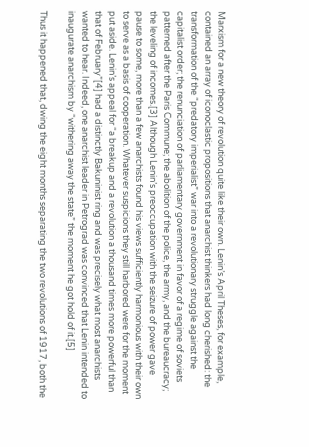Marxism for a new theory of revolution quite like their own. Lenin’s April Theses, for example, contained an array of iconoclastic propositions that anarchist thinkers had long cherished: the transformation of the “predatory imperialist” war into a revolutionary struggle against the capitalist order; the renunciation of parliamentary government in favor of a regime of soviets patterned after the Paris Commune; the abolition of the police, the army, and the bureaucracy; the leveling of incomes.[3] Although Lenin’s preoccupation with the seizure of power gave pause to some, more than a few anarchists found his views sufficiently harmonious with their own to serve as a basis of cooperation. Whatever suspicions they still harbored were for the moment put aside. Lenin’s appeal for “a breakup and a revolution a thousand times more powerful than that of February”[4] had a distinctly Bakuninist ring and was precisely what most anarchists wanted to hear. Indeed, one anarchist leader in Petrograd was convinced that Lenin intended to inaugurate anarchism by “withering away the state” the moment he got hold of it.[5]

Thus it happened that, dwing the eight months separating the two revolutions of 1917, both the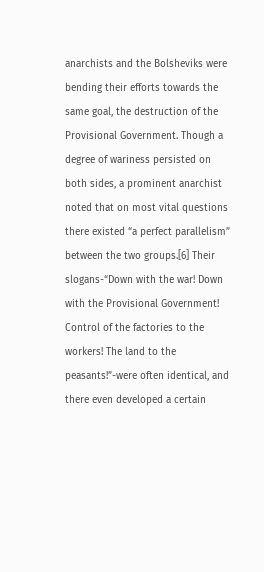anarchists and the Bolsheviks were bending their efforts towards the same goal, the destruction of the Provisional Government. Though a degree of wariness persisted on both sides, a prominent anarchist noted that on most vital questions there existed “a perfect parallelism” between the two groups.[6] Their slogans-“Down with the war! Down with the Provisional Government! Control of the factories to the workers! The land to the peasants!”-were often identical, and there even developed a certain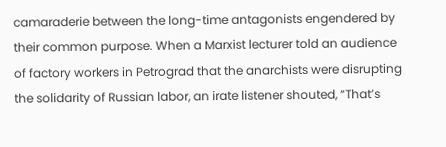camaraderie between the long-time antagonists engendered by their common purpose. When a Marxist lecturer told an audience of factory workers in Petrograd that the anarchists were disrupting the solidarity of Russian labor, an irate listener shouted, “That’s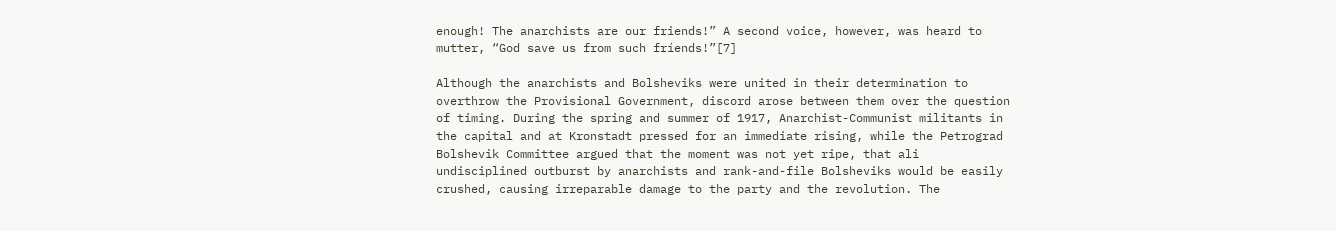enough! The anarchists are our friends!” A second voice, however, was heard to mutter, “God save us from such fríends!”[7]

Although the anarchists and Bolsheviks were united in their determination to overthrow the Provisional Government, discord arose between them over the question of timing. During the spring and summer of 1917, Anarchist-Communist militants in the capital and at Kronstadt pressed for an immediate rising, while the Petrograd Bolshevik Committee argued that the moment was not yet ripe, that ali undisciplined outburst by anarchists and rank-and-file Bolsheviks would be easily crushed, causing irreparable damage to the party and the revolution. The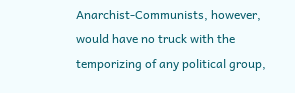Anarchist-Communists, however, would have no truck with the temporizing of any political group,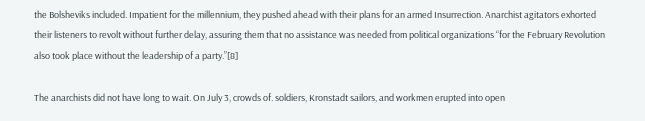the Bolsheviks included. Impatient for the millennium, they pushed ahead with their plans for an armed Insurrection. Anarchist agitators exhorted their listeners to revolt without further delay, assuring them that no assistance was needed from political organizations “for the February Revolution also took place without the leadership of a party.”[8]

The anarchists did not have long to wait. On July 3, crowds of. soldiers, Kronstadt sailors, and workmen erupted into open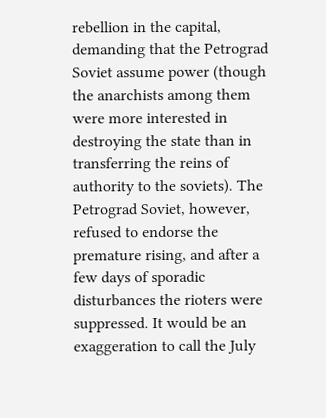rebellion in the capital, demanding that the Petrograd Soviet assume power (though the anarchists among them were more interested in destroying the state than in transferring the reins of authority to the soviets). The Petrograd Soviet, however, refused to endorse the premature rising, and after a few days of sporadic disturbances the rioters were suppressed. It would be an exaggeration to call the July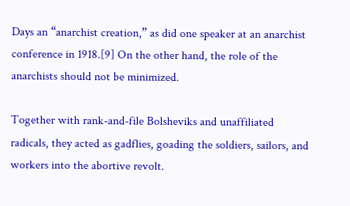Days an “anarchist creation,” as did one speaker at an anarchist conference in 1918.[9] On the other hand, the role of the anarchists should not be minimized.

Together with rank-and-file Bolsheviks and unaffiliated radicals, they acted as gadflies, goading the soldiers, sailors, and workers into the abortive revolt.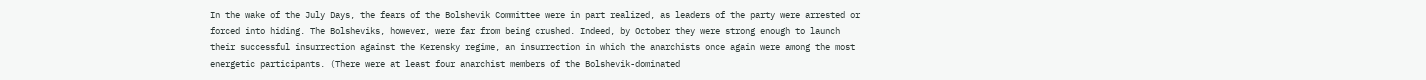In the wake of the July Days, the fears of the Bolshevik Committee were in part realized, as leaders of the party were arrested or forced into hiding. The Bolsheviks, however, were far from being crushed. Indeed, by October they were strong enough to launch their successful insurrection against the Kerensky regime, an insurrection in which the anarchists once again were among the most energetic participants. (There were at least four anarchist members of the Bolshevik-dominated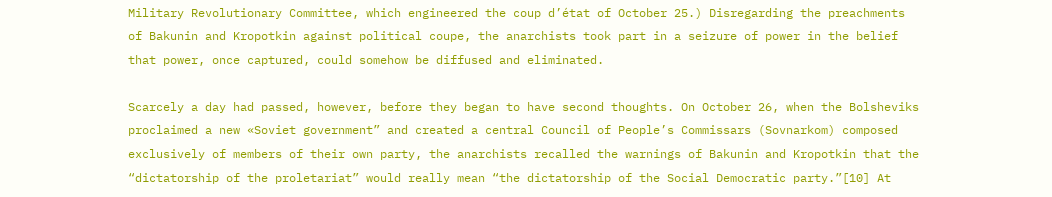Military Revolutionary Committee, which engineered the coup d’état of October 25.) Disregarding the preachments of Bakunin and Kropotkin against political coupe, the anarchists took part in a seizure of power in the belief that power, once captured, could somehow be diffused and eliminated.

Scarcely a day had passed, however, before they began to have second thoughts. On October 26, when the Bolsheviks proclaimed a new «Soviet government” and created a central Council of People’s Commissars (Sovnarkom) composed exclusively of members of their own party, the anarchists recalled the warnings of Bakunin and Kropotkin that the “dictatorship of the proletariat” would really mean “the dictatorship of the Social Democratic party.”[10] At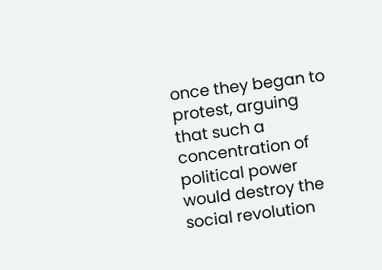once they began to protest, arguing that such a concentration of political power would destroy the social revolution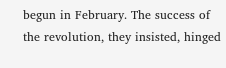begun in February. The success of the revolution, they insisted, hinged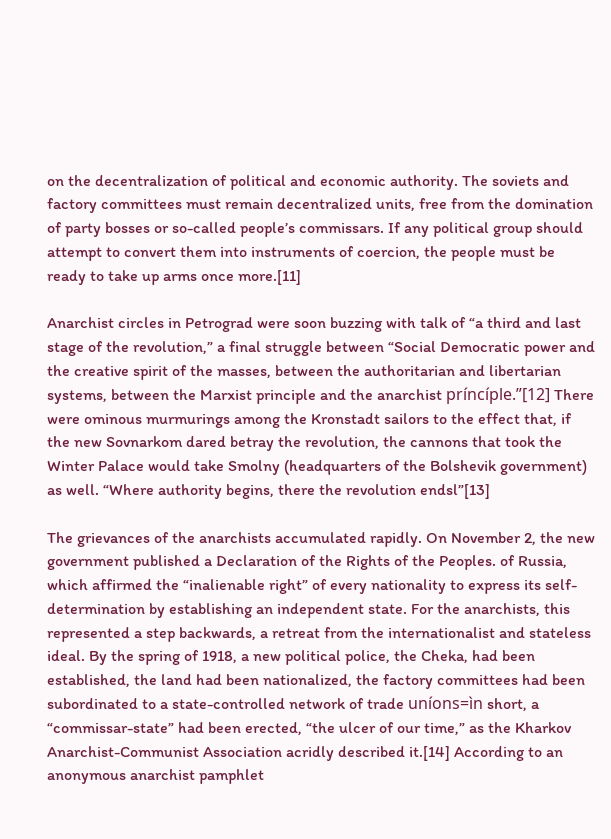on the decentralization of political and economic authority. The soviets and factory committees must remain decentralized units, free from the domination of party bosses or so-called people’s commissars. If any political group should attempt to convert them into instruments of coercion, the people must be ready to take up arms once more.[11]

Anarchist circles in Petrograd were soon buzzing with talk of “a third and last stage of the revolution,” a final struggle between “Social Democratic power and the creative spirit of the masses, between the authoritarian and libertarian systems, between the Marxist principle and the anarchist príncíple.”[12] There were ominous murmurings among the Kronstadt sailors to the effect that, if the new Sovnarkom dared betray the revolution, the cannons that took the Winter Palace would take Smolny (headquarters of the Bolshevik government) as well. “Where authority begins, there the revolution endsl”[13]

The grievances of the anarchists accumulated rapidly. On November 2, the new government published a Declaration of the Rights of the Peoples. of Russia, which affirmed the “inalienable right” of every nationality to express its self-determination by establishing an independent state. For the anarchists, this represented a step backwards, a retreat from the internationalist and stateless ideal. By the spring of 1918, a new political police, the Cheka, had been established, the land had been nationalized, the factory committees had been subordinated to a state-controlled network of trade uníons=ìn short, a “commissar-state” had been erected, “the ulcer of our time,” as the Kharkov Anarchist-Communist Association acridly described it.[14] According to an anonymous anarchist pamphlet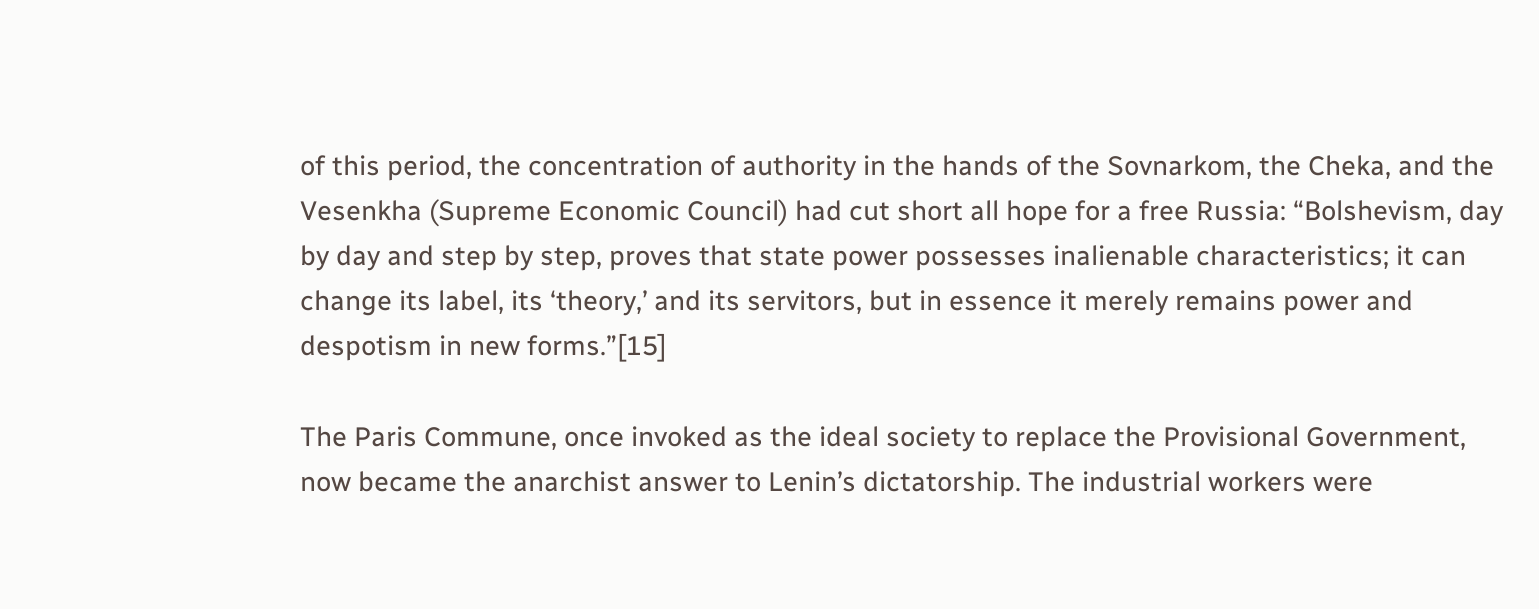of this period, the concentration of authority in the hands of the Sovnarkom, the Cheka, and the Vesenkha (Supreme Economic Council) had cut short all hope for a free Russia: “Bolshevism, day by day and step by step, proves that state power possesses inalienable characteristics; it can change its label, its ‘theory,’ and its servitors, but in essence it merely remains power and despotism in new forms.”[15]

The Paris Commune, once invoked as the ideal society to replace the Provisional Government, now became the anarchist answer to Lenin’s dictatorship. The industrial workers were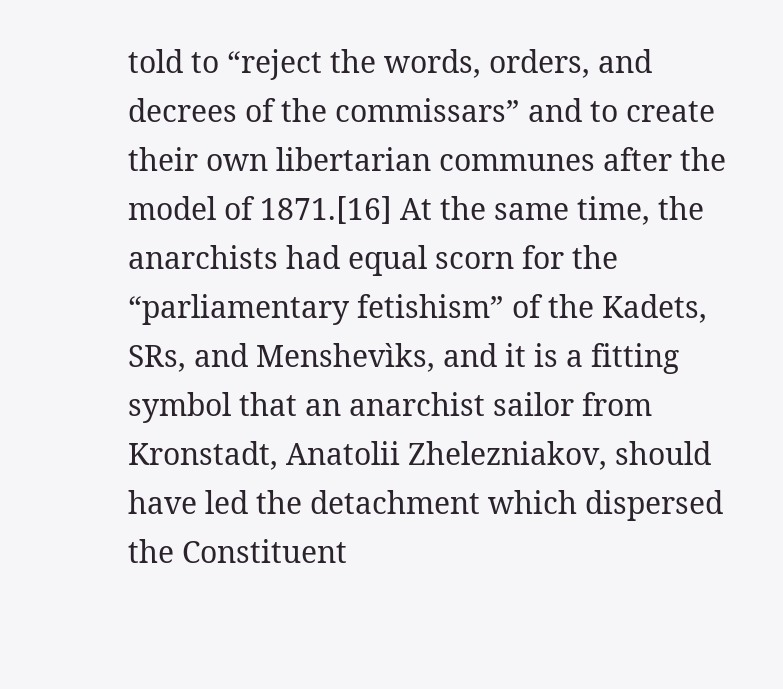told to “reject the words, orders, and decrees of the commissars” and to create their own libertarian communes after the model of 1871.[16] At the same time, the anarchists had equal scorn for the “parliamentary fetishism” of the Kadets, SRs, and Menshevìks, and it is a fitting symbol that an anarchist sailor from Kronstadt, Anatolii Zhelezniakov, should have led the detachment which dispersed the Constituent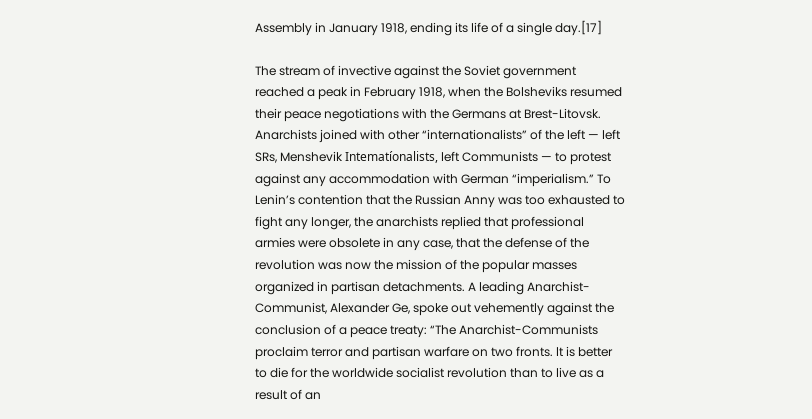Assembly in January 1918, ending its life of a single day.[17]

The stream of invective against the Soviet government reached a peak in February 1918, when the Bolsheviks resumed their peace negotiations with the Germans at Brest-Litovsk. Anarchists joined with other “internationalists” of the left — left SRs, Menshevik Intematíonalists, left Communists — to protest against any accommodation with German “imperialism.” To Lenin’s contention that the Russian Anny was too exhausted to fight any longer, the anarchists replied that professional armies were obsolete in any case, that the defense of the revolution was now the mission of the popular masses organized in partisan detachments. A leading Anarchist-Communist, Alexander Ge, spoke out vehemently against the conclusion of a peace treaty: “The Anarchist-Communists proclaim terror and partisan warfare on two fronts. lt is better to die for the worldwide socialist revolution than to live as a result of an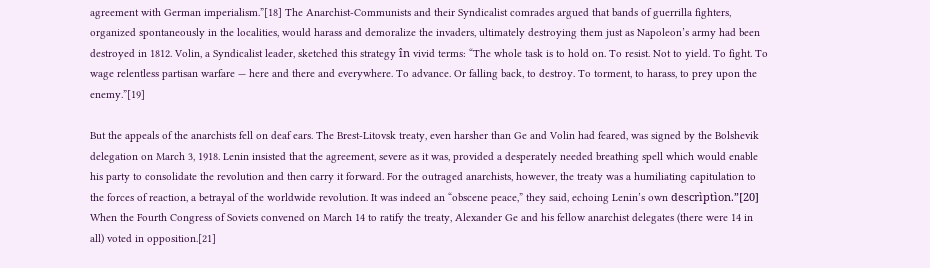agreement with German imperialism.”[18] The Anarchist-Communists and their Syndicalist comrades argued that bands of guerrilla fighters, organized spontaneously in the localities, would harass and demoralize the invaders, ultimately destroying them just as Napoleon’s army had been destroyed in 1812. Volin, a Syndicalist leader, sketched this strategy în vivid terms: “The whole task is to hold on. To resist. Not to yield. To fight. To wage relentless partisan warfare — here and there and everywhere. To advance. Or falling back, to destroy. To torment, to harass, to prey upon the enemy.”[19]

But the appeals of the anarchists fell on deaf ears. The Brest-Litovsk treaty, even harsher than Ge and Volin had feared, was signed by the Bolshevik delegation on March 3, 1918. Lenin insisted that the agreement, severe as it was, provided a desperately needed breathing spell which would enable his party to consolidate the revolution and then carry it forward. For the outraged anarchists, however, the treaty was a humiliating capitulation to the forces of reaction, a betrayal of the worldwide revolution. It was indeed an “obscene peace,” they said, echoing Lenin’s own descrìptìon.”[20] When the Fourth Congress of Soviets convened on March 14 to ratify the treaty, Alexander Ge and his fellow anarchist delegates (there were 14 in all) voted in opposition.[21]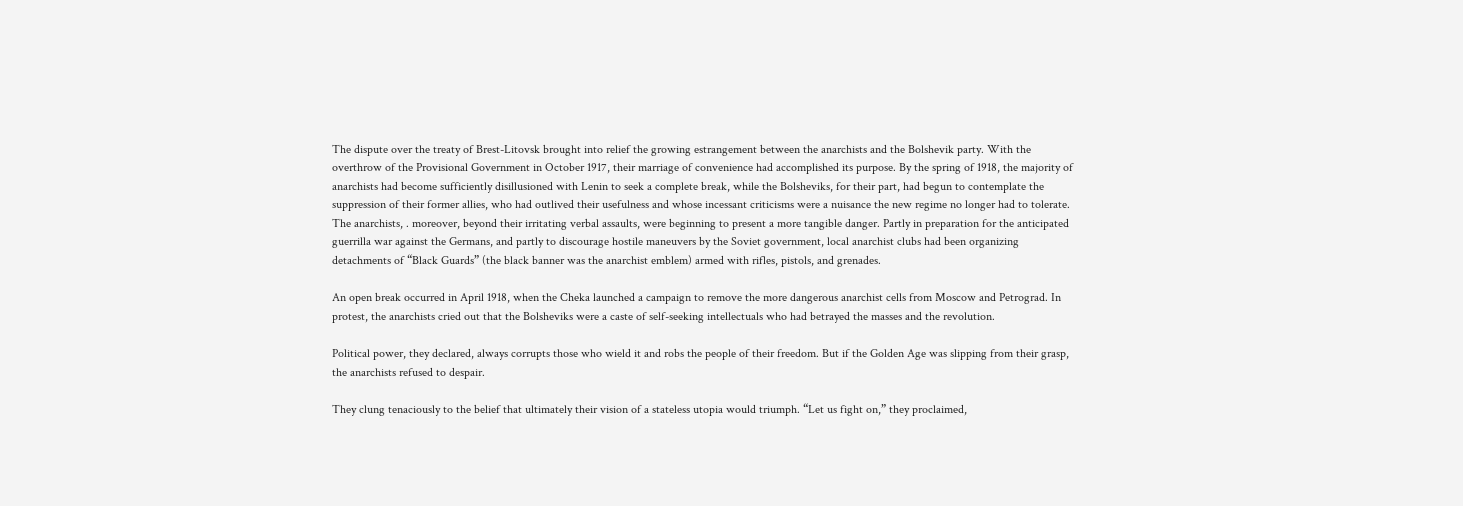The dispute over the treaty of Brest-Litovsk brought into relief the growing estrangement between the anarchists and the Bolshevik party. With the overthrow of the Provisional Government in October 1917, their marriage of convenience had accomplished its purpose. By the spring of 1918, the majority of anarchists had become sufficiently disillusioned with Lenin to seek a complete break, while the Bolsheviks, for their part, had begun to contemplate the suppression of their former allies, who had outlived their usefulness and whose incessant criticisms were a nuisance the new regime no longer had to tolerate. The anarchists, . moreover, beyond their irritating verbal assaults, were beginning to present a more tangible danger. Partly in preparation for the anticipated guerrilla war against the Germans, and partly to discourage hostile maneuvers by the Soviet government, local anarchist clubs had been organizing detachments of “Black Guards” (the black banner was the anarchist emblem) armed with rifles, pistols, and grenades.

An open break occurred in April 1918, when the Cheka launched a campaign to remove the more dangerous anarchist cells from Moscow and Petrograd. In protest, the anarchists cried out that the Bolsheviks were a caste of self-seeking intellectuals who had betrayed the masses and the revolution.

Political power, they declared, always corrupts those who wield it and robs the people of their freedom. But if the Golden Age was slipping from their grasp, the anarchists refused to despair.

They clung tenaciously to the belief that ultimately their vision of a stateless utopia would triumph. “Let us fight on,” they proclaimed,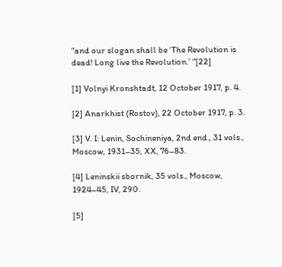“and our slogan shall be ‘The Revolution is dead! Long live the Revolution.’ “[22]

[1] Volnyi Kronshtadt, 12 October 1917, p. 4.

[2] Anarkhist (Rostov), 22 October 1917, p. 3.

[3] V. I: Lenin, Sochineniya, 2nd end., 31 vols., Moscow, 1931–35, XX, 76–83.

[4] Leninskii sbornik, 35 vols., Moscow, 1924–45, IV, 290.

[5]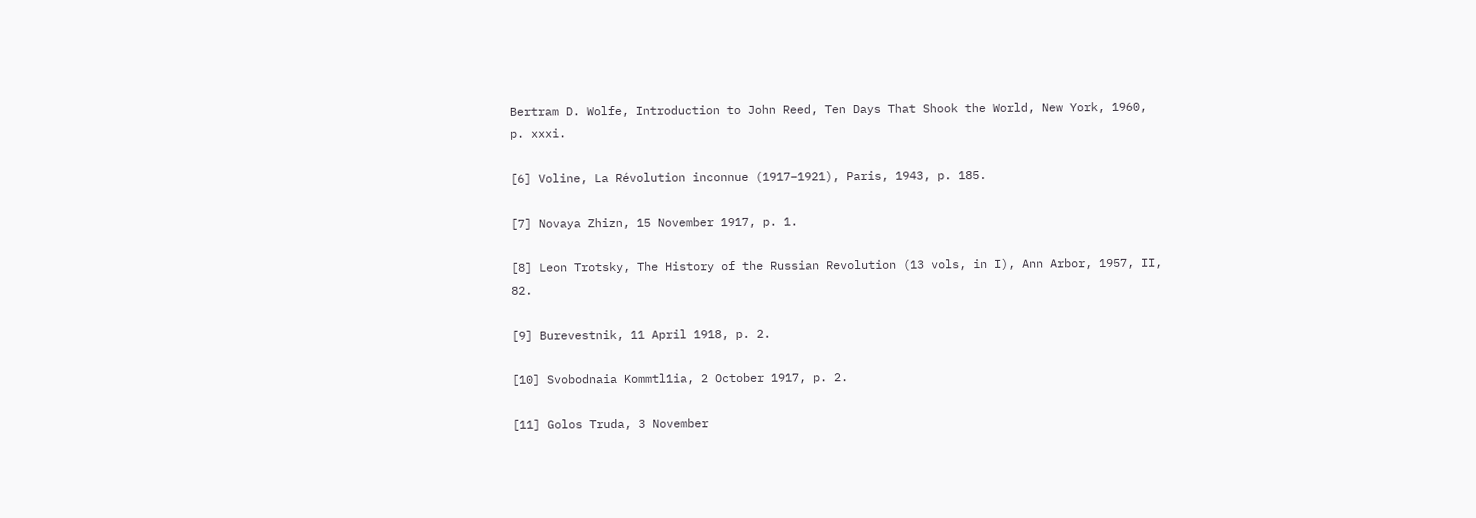Bertram D. Wolfe, Introduction to John Reed, Ten Days That Shook the World, New York, 1960, p. xxxi.

[6] Voline, La Révolution inconnue (1917–1921), Paris, 1943, p. 185.

[7] Novaya Zhizn, 15 November 1917, p. 1.

[8] Leon Trotsky, The History of the Russian Revolution (13 vols, in I), Ann Arbor, 1957, II, 82.

[9] Burevestnik, 11 April 1918, p. 2.

[10] Svobodnaia Kommtl1ia, 2 October 1917, p. 2.

[11] Golos Truda, 3 November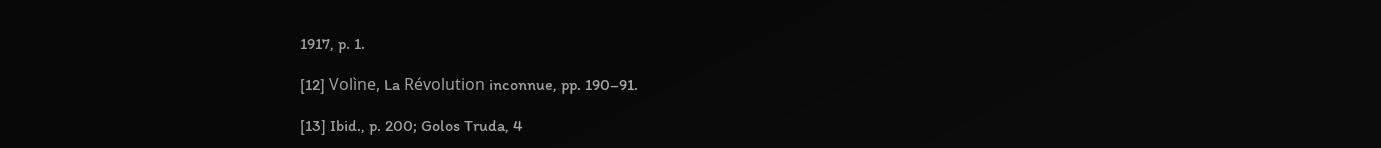1917, p. 1.

[12] Volìne, La Révolution inconnue, pp. 190–91.

[13] Ibid., p. 200; Golos Truda, 4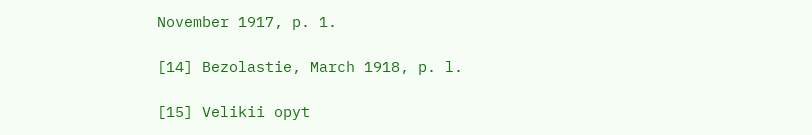November 1917, p. 1.

[14] Bezolastie, March 1918, p. l.

[15] Velikii opyt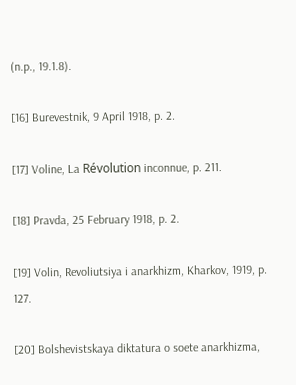(n.p., 19.1.8).

[16] Burevestnik, 9 April 1918, p. 2.

[17] Voline, La Révolution inconnue, p. 211.

[18] Pravda, 25 February 1918, p. 2.

[19] Volin, Revoliutsiya i anarkhizm, Kharkov, 1919, p. 127.

[20] Bolshevistskaya diktatura o soete anarkhizma,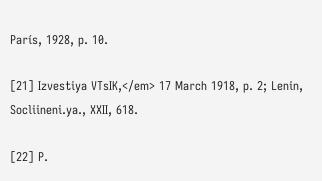París, 1928, p. 10.

[21] Izvestiya VTsIK,</em> 17 March 1918, p. 2; Lenin, Socliineni.ya., XXII, 618.

[22] P.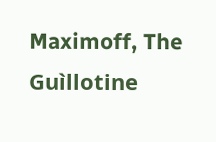Maximoff, The Guìllotine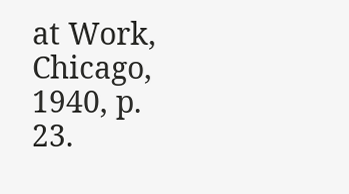at Work, Chicago, 1940, p. 23.